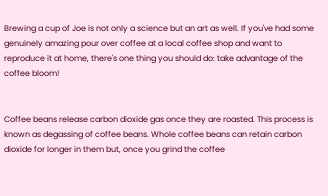Brewing a cup of Joe is not only a science but an art as well. If you've had some genuinely amazing pour over coffee at a local coffee shop and want to reproduce it at home, there's one thing you should do: take advantage of the coffee bloom!


Coffee beans release carbon dioxide gas once they are roasted. This process is known as degassing of coffee beans. Whole coffee beans can retain carbon dioxide for longer in them but, once you grind the coffee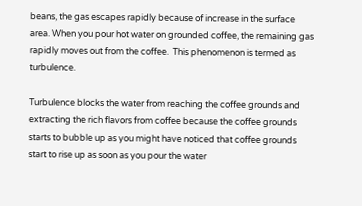beans, the gas escapes rapidly because of increase in the surface area. When you pour hot water on grounded coffee, the remaining gas rapidly moves out from the coffee.  This phenomenon is termed as turbulence.

Turbulence blocks the water from reaching the coffee grounds and extracting the rich flavors from coffee because the coffee grounds starts to bubble up as you might have noticed that coffee grounds start to rise up as soon as you pour the water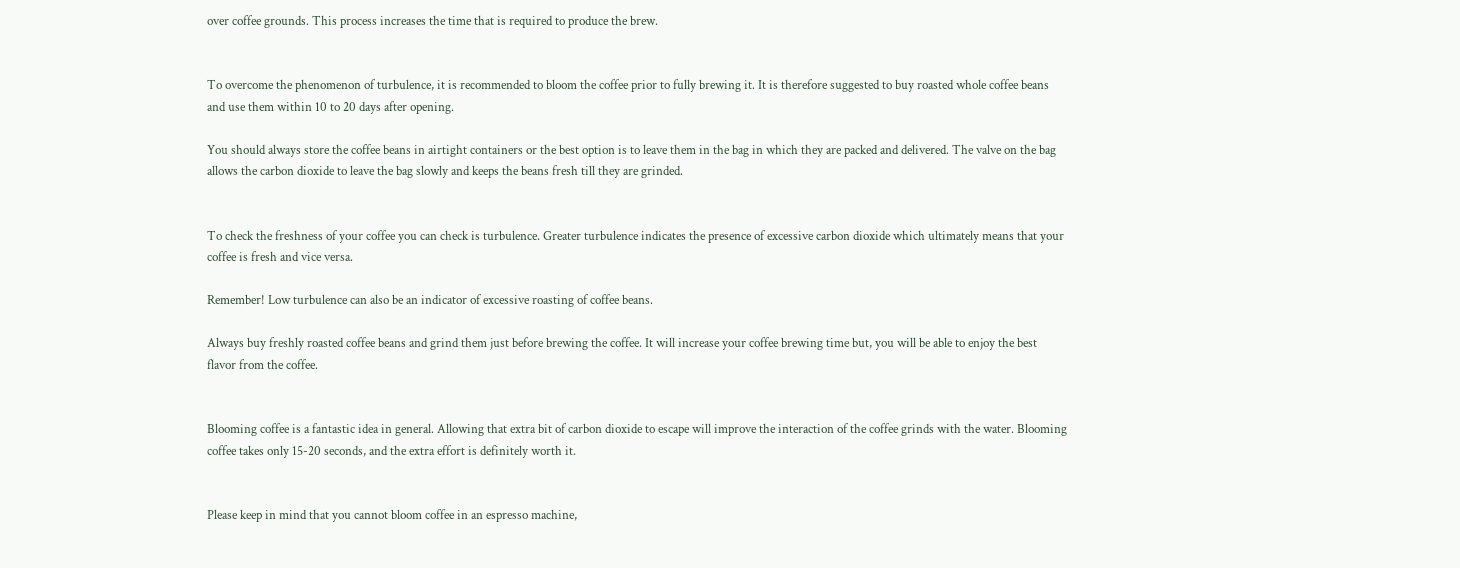over coffee grounds. This process increases the time that is required to produce the brew.


To overcome the phenomenon of turbulence, it is recommended to bloom the coffee prior to fully brewing it. It is therefore suggested to buy roasted whole coffee beans and use them within 10 to 20 days after opening.

You should always store the coffee beans in airtight containers or the best option is to leave them in the bag in which they are packed and delivered. The valve on the bag allows the carbon dioxide to leave the bag slowly and keeps the beans fresh till they are grinded.


To check the freshness of your coffee you can check is turbulence. Greater turbulence indicates the presence of excessive carbon dioxide which ultimately means that your coffee is fresh and vice versa.

Remember! Low turbulence can also be an indicator of excessive roasting of coffee beans.

Always buy freshly roasted coffee beans and grind them just before brewing the coffee. It will increase your coffee brewing time but, you will be able to enjoy the best flavor from the coffee.


Blooming coffee is a fantastic idea in general. Allowing that extra bit of carbon dioxide to escape will improve the interaction of the coffee grinds with the water. Blooming coffee takes only 15-20 seconds, and the extra effort is definitely worth it.


Please keep in mind that you cannot bloom coffee in an espresso machine,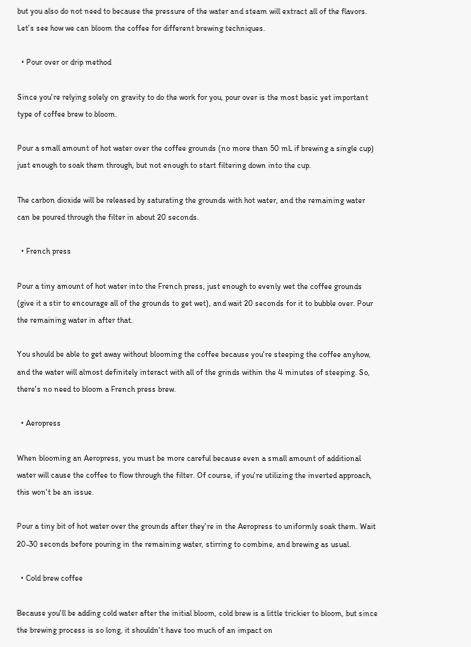but you also do not need to because the pressure of the water and steam will extract all of the flavors. Let’s see how we can bloom the coffee for different brewing techniques.

  • Pour over or drip method

Since you're relying solely on gravity to do the work for you, pour over is the most basic yet important type of coffee brew to bloom.

Pour a small amount of hot water over the coffee grounds (no more than 50 mL if brewing a single cup) just enough to soak them through, but not enough to start filtering down into the cup.

The carbon dioxide will be released by saturating the grounds with hot water, and the remaining water can be poured through the filter in about 20 seconds.

  • French press

Pour a tiny amount of hot water into the French press, just enough to evenly wet the coffee grounds (give it a stir to encourage all of the grounds to get wet), and wait 20 seconds for it to bubble over. Pour the remaining water in after that.

You should be able to get away without blooming the coffee because you're steeping the coffee anyhow, and the water will almost definitely interact with all of the grinds within the 4 minutes of steeping. So, there's no need to bloom a French press brew.

  • Aeropress

When blooming an Aeropress, you must be more careful because even a small amount of additional water will cause the coffee to flow through the filter. Of course, if you're utilizing the inverted approach, this won't be an issue.

Pour a tiny bit of hot water over the grounds after they're in the Aeropress to uniformly soak them. Wait 20-30 seconds before pouring in the remaining water, stirring to combine, and brewing as usual.

  • Cold brew coffee

Because you'll be adding cold water after the initial bloom, cold brew is a little trickier to bloom, but since the brewing process is so long, it shouldn't have too much of an impact on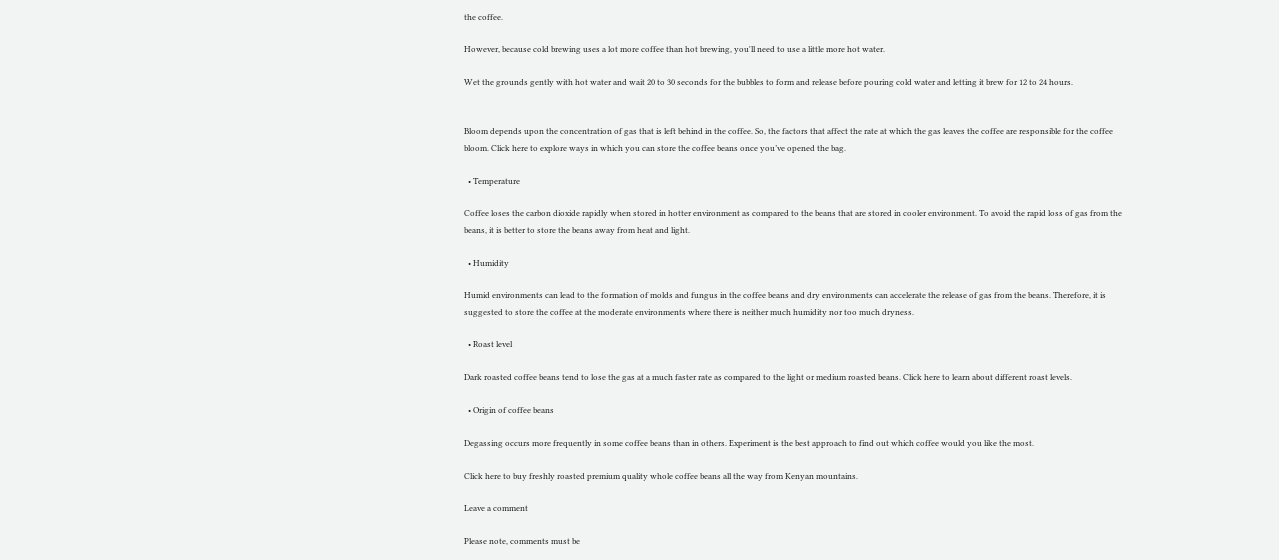the coffee.

However, because cold brewing uses a lot more coffee than hot brewing, you'll need to use a little more hot water.

Wet the grounds gently with hot water and wait 20 to 30 seconds for the bubbles to form and release before pouring cold water and letting it brew for 12 to 24 hours.


Bloom depends upon the concentration of gas that is left behind in the coffee. So, the factors that affect the rate at which the gas leaves the coffee are responsible for the coffee bloom. Click here to explore ways in which you can store the coffee beans once you’ve opened the bag.

  • Temperature

Coffee loses the carbon dioxide rapidly when stored in hotter environment as compared to the beans that are stored in cooler environment. To avoid the rapid loss of gas from the beans, it is better to store the beans away from heat and light.

  • Humidity

Humid environments can lead to the formation of molds and fungus in the coffee beans and dry environments can accelerate the release of gas from the beans. Therefore, it is suggested to store the coffee at the moderate environments where there is neither much humidity nor too much dryness.

  • Roast level

Dark roasted coffee beans tend to lose the gas at a much faster rate as compared to the light or medium roasted beans. Click here to learn about different roast levels.

  • Origin of coffee beans

Degassing occurs more frequently in some coffee beans than in others. Experiment is the best approach to find out which coffee would you like the most.

Click here to buy freshly roasted premium quality whole coffee beans all the way from Kenyan mountains.

Leave a comment

Please note, comments must be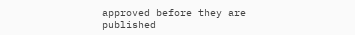approved before they are published